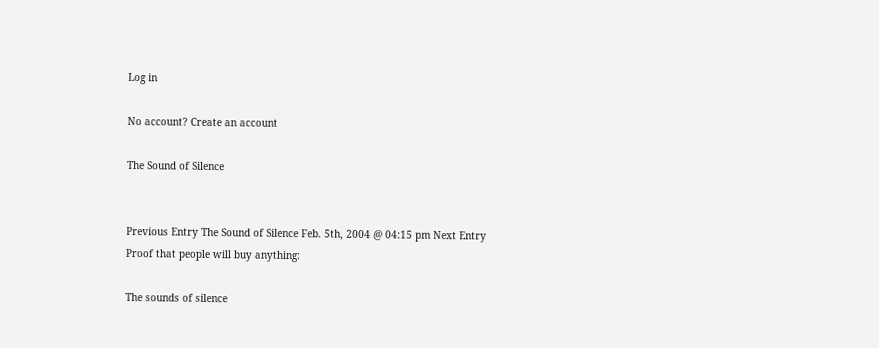Log in

No account? Create an account

The Sound of Silence


Previous Entry The Sound of Silence Feb. 5th, 2004 @ 04:15 pm Next Entry
Proof that people will buy anything:

The sounds of silence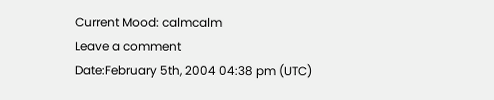Current Mood: calmcalm
Leave a comment
Date:February 5th, 2004 04:38 pm (UTC)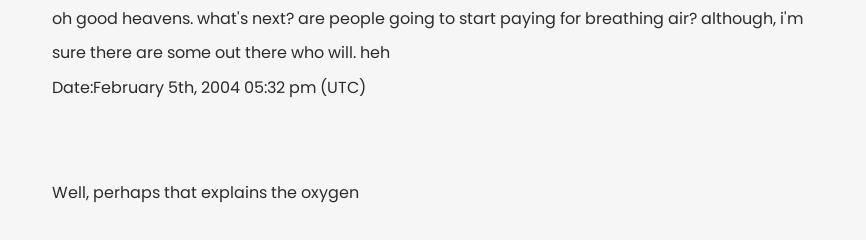oh good heavens. what's next? are people going to start paying for breathing air? although, i'm sure there are some out there who will. heh
Date:February 5th, 2004 05:32 pm (UTC)


Well, perhaps that explains the oxygen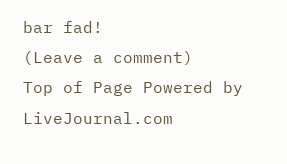bar fad!
(Leave a comment)
Top of Page Powered by LiveJournal.com